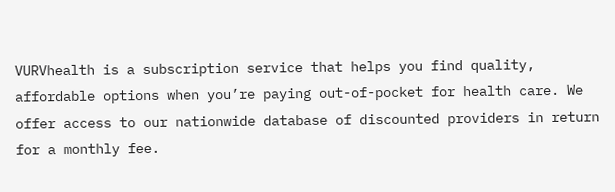VURVhealth is a subscription service that helps you find quality, affordable options when you’re paying out-of-pocket for health care. We offer access to our nationwide database of discounted providers in return for a monthly fee.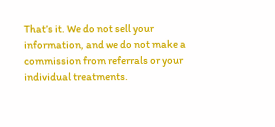That’s it. We do not sell your information, and we do not make a commission from referrals or your individual treatments.